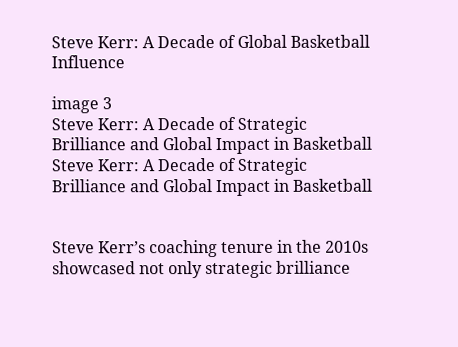Steve Kerr: A Decade of Global Basketball Influence

image 3
Steve Kerr: A Decade of Strategic Brilliance and Global Impact in Basketball
Steve Kerr: A Decade of Strategic Brilliance and Global Impact in Basketball


Steve Kerr’s coaching tenure in the 2010s showcased not only strategic brilliance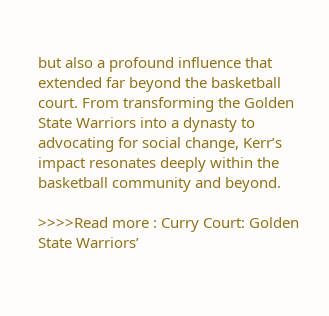but also a profound influence that extended far beyond the basketball court. From transforming the Golden State Warriors into a dynasty to advocating for social change, Kerr’s impact resonates deeply within the basketball community and beyond.

>>>>Read more : Curry Court: Golden State Warriors’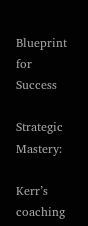Blueprint for Success

Strategic Mastery:

Kerr’s coaching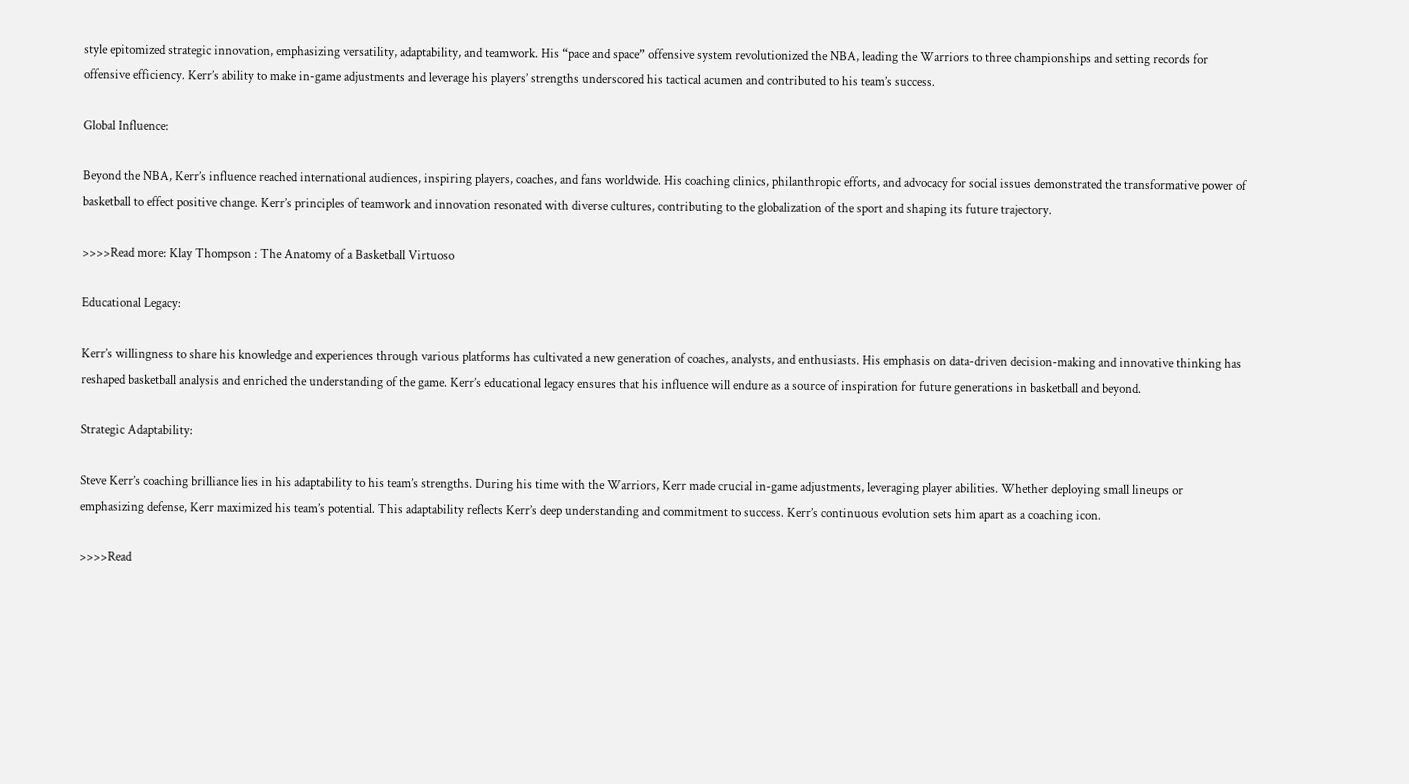style epitomized strategic innovation, emphasizing versatility, adaptability, and teamwork. His “pace and space” offensive system revolutionized the NBA, leading the Warriors to three championships and setting records for offensive efficiency. Kerr’s ability to make in-game adjustments and leverage his players’ strengths underscored his tactical acumen and contributed to his team’s success.

Global Influence:

Beyond the NBA, Kerr’s influence reached international audiences, inspiring players, coaches, and fans worldwide. His coaching clinics, philanthropic efforts, and advocacy for social issues demonstrated the transformative power of basketball to effect positive change. Kerr’s principles of teamwork and innovation resonated with diverse cultures, contributing to the globalization of the sport and shaping its future trajectory.

>>>>Read more: Klay Thompson : The Anatomy of a Basketball Virtuoso

Educational Legacy:

Kerr’s willingness to share his knowledge and experiences through various platforms has cultivated a new generation of coaches, analysts, and enthusiasts. His emphasis on data-driven decision-making and innovative thinking has reshaped basketball analysis and enriched the understanding of the game. Kerr’s educational legacy ensures that his influence will endure as a source of inspiration for future generations in basketball and beyond.

Strategic Adaptability:

Steve Kerr’s coaching brilliance lies in his adaptability to his team’s strengths. During his time with the Warriors, Kerr made crucial in-game adjustments, leveraging player abilities. Whether deploying small lineups or emphasizing defense, Kerr maximized his team’s potential. This adaptability reflects Kerr’s deep understanding and commitment to success. Kerr’s continuous evolution sets him apart as a coaching icon.

>>>>Read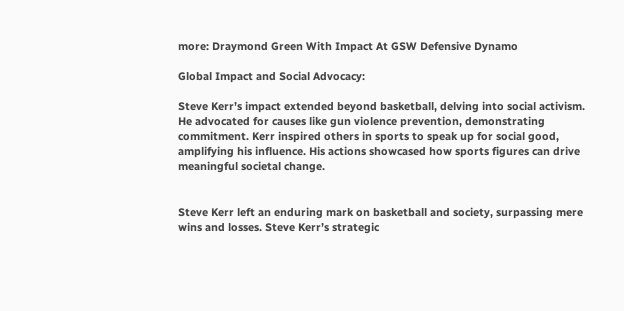more: Draymond Green With Impact At GSW Defensive Dynamo

Global Impact and Social Advocacy:

Steve Kerr’s impact extended beyond basketball, delving into social activism. He advocated for causes like gun violence prevention, demonstrating commitment. Kerr inspired others in sports to speak up for social good, amplifying his influence. His actions showcased how sports figures can drive meaningful societal change.


Steve Kerr left an enduring mark on basketball and society, surpassing mere wins and losses. Steve Kerr’s strategic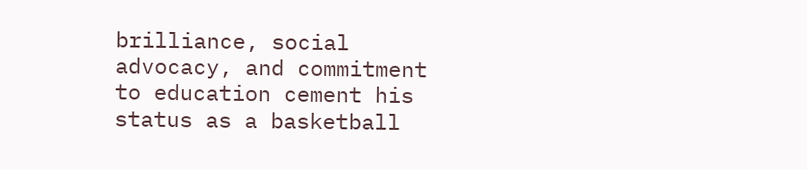brilliance, social advocacy, and commitment to education cement his status as a basketball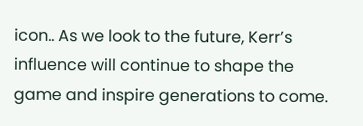icon.. As we look to the future, Kerr’s influence will continue to shape the game and inspire generations to come.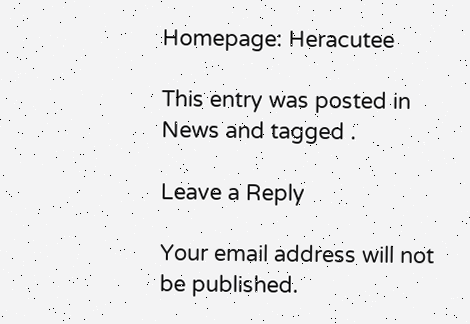Homepage: Heracutee

This entry was posted in News and tagged .

Leave a Reply

Your email address will not be published.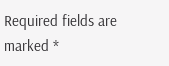Required fields are marked *